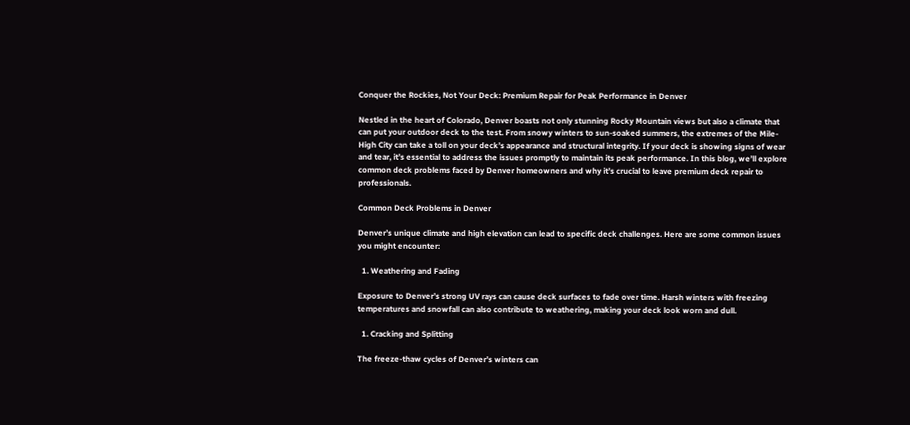Conquer the Rockies, Not Your Deck: Premium Repair for Peak Performance in Denver

Nestled in the heart of Colorado, Denver boasts not only stunning Rocky Mountain views but also a climate that can put your outdoor deck to the test. From snowy winters to sun-soaked summers, the extremes of the Mile-High City can take a toll on your deck’s appearance and structural integrity. If your deck is showing signs of wear and tear, it’s essential to address the issues promptly to maintain its peak performance. In this blog, we’ll explore common deck problems faced by Denver homeowners and why it’s crucial to leave premium deck repair to professionals.

Common Deck Problems in Denver

Denver’s unique climate and high elevation can lead to specific deck challenges. Here are some common issues you might encounter:

  1. Weathering and Fading

Exposure to Denver’s strong UV rays can cause deck surfaces to fade over time. Harsh winters with freezing temperatures and snowfall can also contribute to weathering, making your deck look worn and dull.

  1. Cracking and Splitting

The freeze-thaw cycles of Denver’s winters can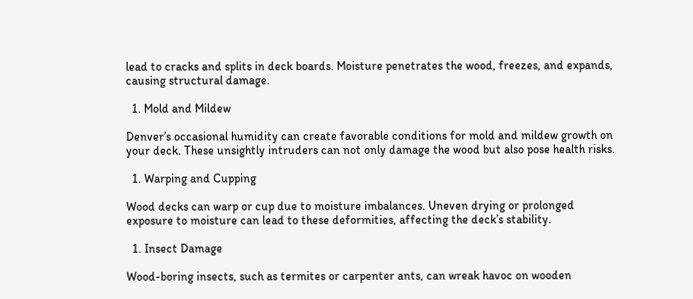lead to cracks and splits in deck boards. Moisture penetrates the wood, freezes, and expands, causing structural damage.

  1. Mold and Mildew

Denver’s occasional humidity can create favorable conditions for mold and mildew growth on your deck. These unsightly intruders can not only damage the wood but also pose health risks.

  1. Warping and Cupping

Wood decks can warp or cup due to moisture imbalances. Uneven drying or prolonged exposure to moisture can lead to these deformities, affecting the deck’s stability.

  1. Insect Damage

Wood-boring insects, such as termites or carpenter ants, can wreak havoc on wooden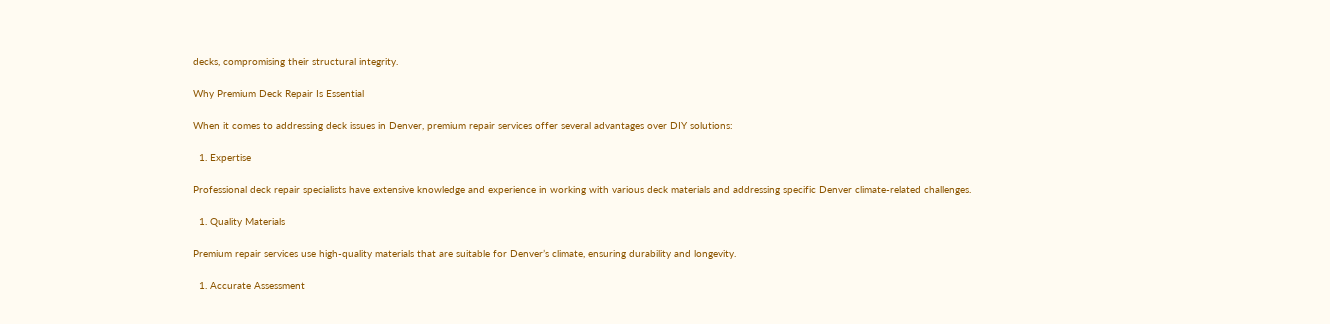decks, compromising their structural integrity.

Why Premium Deck Repair Is Essential

When it comes to addressing deck issues in Denver, premium repair services offer several advantages over DIY solutions:

  1. Expertise

Professional deck repair specialists have extensive knowledge and experience in working with various deck materials and addressing specific Denver climate-related challenges.

  1. Quality Materials

Premium repair services use high-quality materials that are suitable for Denver’s climate, ensuring durability and longevity.

  1. Accurate Assessment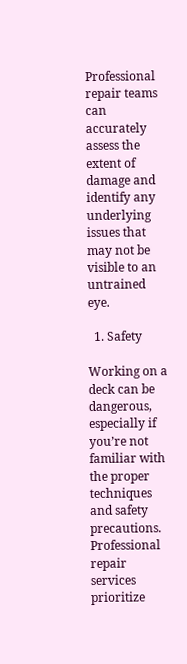Professional repair teams can accurately assess the extent of damage and identify any underlying issues that may not be visible to an untrained eye.

  1. Safety

Working on a deck can be dangerous, especially if you’re not familiar with the proper techniques and safety precautions. Professional repair services prioritize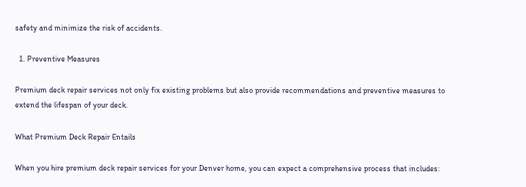safety and minimize the risk of accidents.

  1. Preventive Measures

Premium deck repair services not only fix existing problems but also provide recommendations and preventive measures to extend the lifespan of your deck.

What Premium Deck Repair Entails

When you hire premium deck repair services for your Denver home, you can expect a comprehensive process that includes: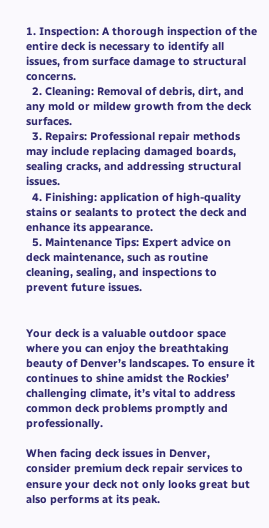1. Inspection: A thorough inspection of the entire deck is necessary to identify all issues, from surface damage to structural concerns.
  2. Cleaning: Removal of debris, dirt, and any mold or mildew growth from the deck surfaces.
  3. Repairs: Professional repair methods may include replacing damaged boards, sealing cracks, and addressing structural issues.
  4. Finishing: application of high-quality stains or sealants to protect the deck and enhance its appearance.
  5. Maintenance Tips: Expert advice on deck maintenance, such as routine cleaning, sealing, and inspections to prevent future issues.


Your deck is a valuable outdoor space where you can enjoy the breathtaking beauty of Denver’s landscapes. To ensure it continues to shine amidst the Rockies’ challenging climate, it’s vital to address common deck problems promptly and professionally.

When facing deck issues in Denver, consider premium deck repair services to ensure your deck not only looks great but also performs at its peak.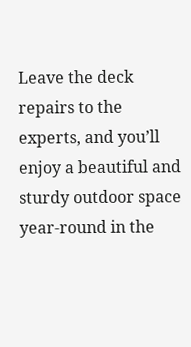Leave the deck repairs to the experts, and you’ll enjoy a beautiful and sturdy outdoor space year-round in the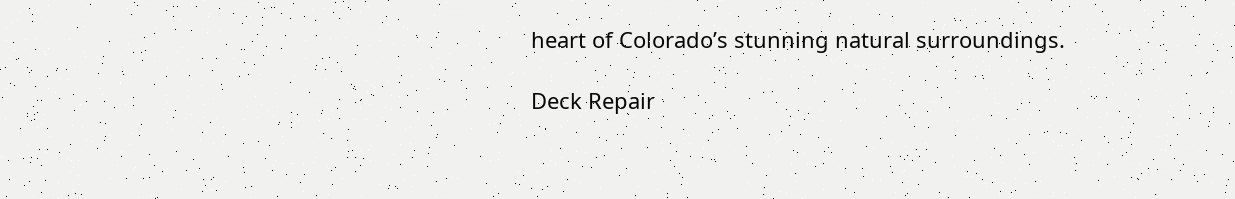heart of Colorado’s stunning natural surroundings.

Deck Repair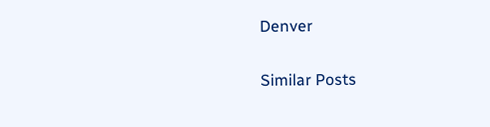Denver

Similar Posts